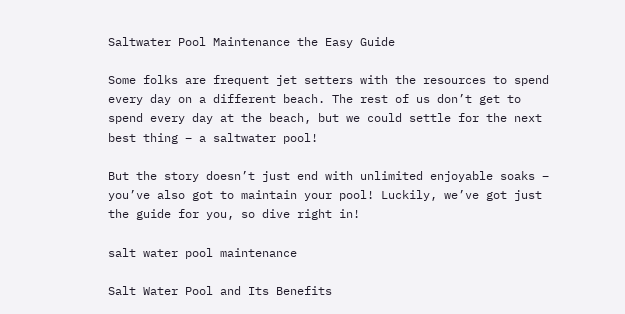Saltwater Pool Maintenance the Easy Guide

Some folks are frequent jet setters with the resources to spend every day on a different beach. The rest of us don’t get to spend every day at the beach, but we could settle for the next best thing – a saltwater pool!

But the story doesn’t just end with unlimited enjoyable soaks – you’ve also got to maintain your pool! Luckily, we’ve got just the guide for you, so dive right in!

salt water pool maintenance

Salt Water Pool and Its Benefits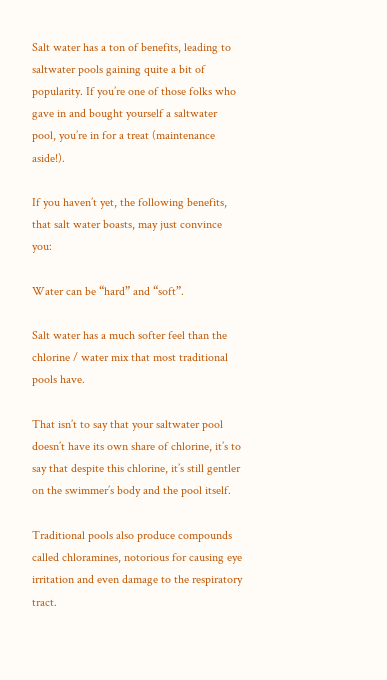Salt water has a ton of benefits, leading to saltwater pools gaining quite a bit of popularity. If you’re one of those folks who gave in and bought yourself a saltwater pool, you’re in for a treat (maintenance aside!).

If you haven’t yet, the following benefits, that salt water boasts, may just convince you:

Water can be “hard” and “soft”.

Salt water has a much softer feel than the chlorine / water mix that most traditional pools have.

That isn’t to say that your saltwater pool doesn’t have its own share of chlorine, it’s to say that despite this chlorine, it’s still gentler on the swimmer’s body and the pool itself.

Traditional pools also produce compounds called chloramines, notorious for causing eye irritation and even damage to the respiratory tract.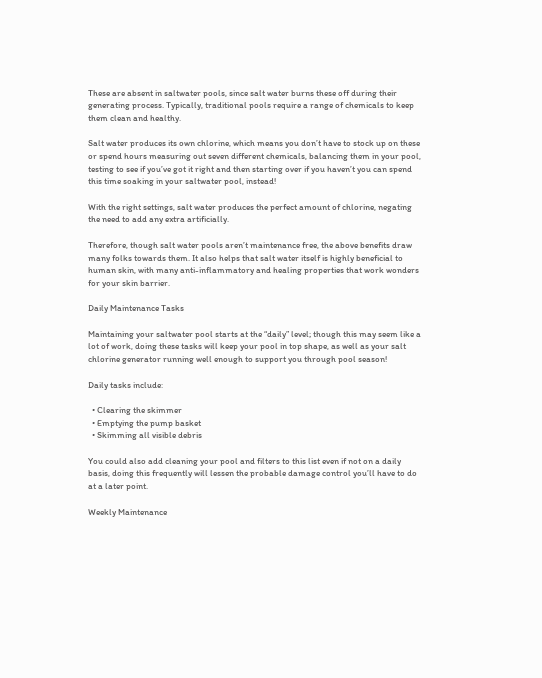These are absent in saltwater pools, since salt water burns these off during their generating process. Typically, traditional pools require a range of chemicals to keep them clean and healthy.

Salt water produces its own chlorine, which means you don’t have to stock up on these or spend hours measuring out seven different chemicals, balancing them in your pool, testing to see if you’ve got it right and then starting over if you haven’t you can spend this time soaking in your saltwater pool, instead!

With the right settings, salt water produces the perfect amount of chlorine, negating the need to add any extra artificially.

Therefore, though salt water pools aren’t maintenance free, the above benefits draw many folks towards them. It also helps that salt water itself is highly beneficial to human skin, with many anti-inflammatory and healing properties that work wonders for your skin barrier.

Daily Maintenance Tasks

Maintaining your saltwater pool starts at the “daily” level; though this may seem like a lot of work, doing these tasks will keep your pool in top shape, as well as your salt chlorine generator running well enough to support you through pool season!

Daily tasks include:

  • Clearing the skimmer
  • Emptying the pump basket
  • Skimming all visible debris

You could also add cleaning your pool and filters to this list even if not on a daily basis, doing this frequently will lessen the probable damage control you’ll have to do at a later point.

Weekly Maintenance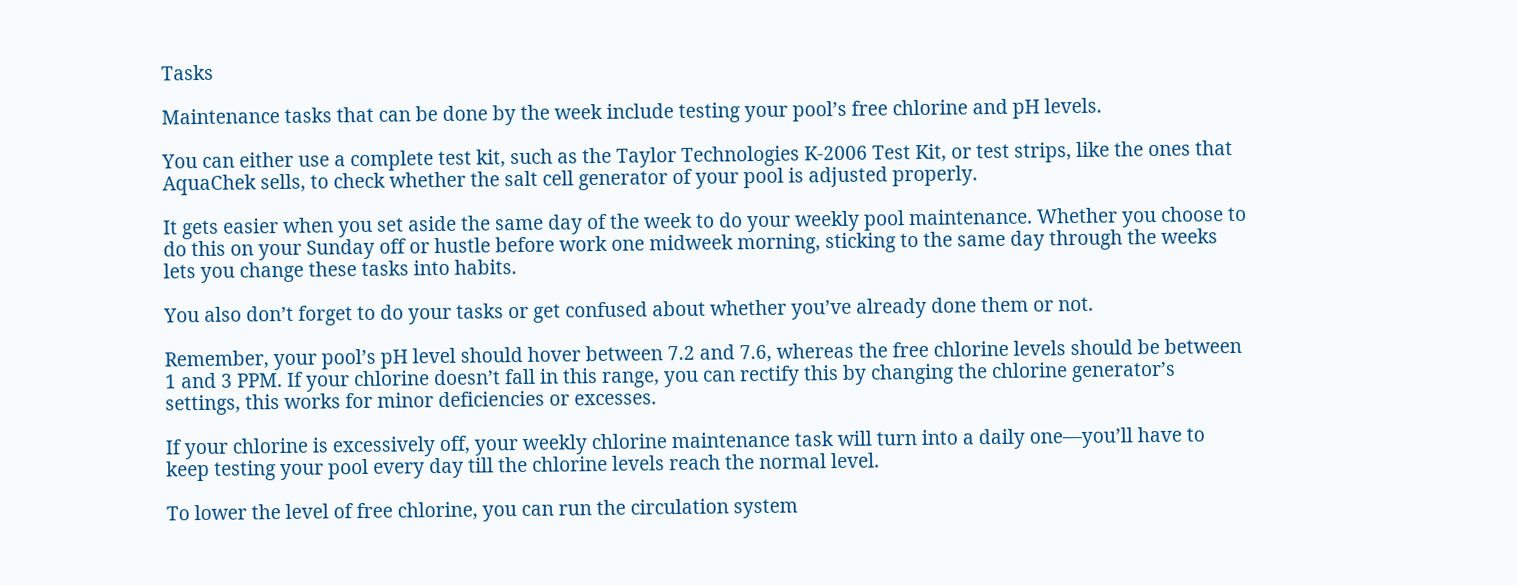Tasks

Maintenance tasks that can be done by the week include testing your pool’s free chlorine and pH levels.

You can either use a complete test kit, such as the Taylor Technologies K-2006 Test Kit, or test strips, like the ones that AquaChek sells, to check whether the salt cell generator of your pool is adjusted properly.

It gets easier when you set aside the same day of the week to do your weekly pool maintenance. Whether you choose to do this on your Sunday off or hustle before work one midweek morning, sticking to the same day through the weeks lets you change these tasks into habits.

You also don’t forget to do your tasks or get confused about whether you’ve already done them or not.

Remember, your pool’s pH level should hover between 7.2 and 7.6, whereas the free chlorine levels should be between 1 and 3 PPM. If your chlorine doesn’t fall in this range, you can rectify this by changing the chlorine generator’s settings, this works for minor deficiencies or excesses.

If your chlorine is excessively off, your weekly chlorine maintenance task will turn into a daily one—you’ll have to keep testing your pool every day till the chlorine levels reach the normal level.

To lower the level of free chlorine, you can run the circulation system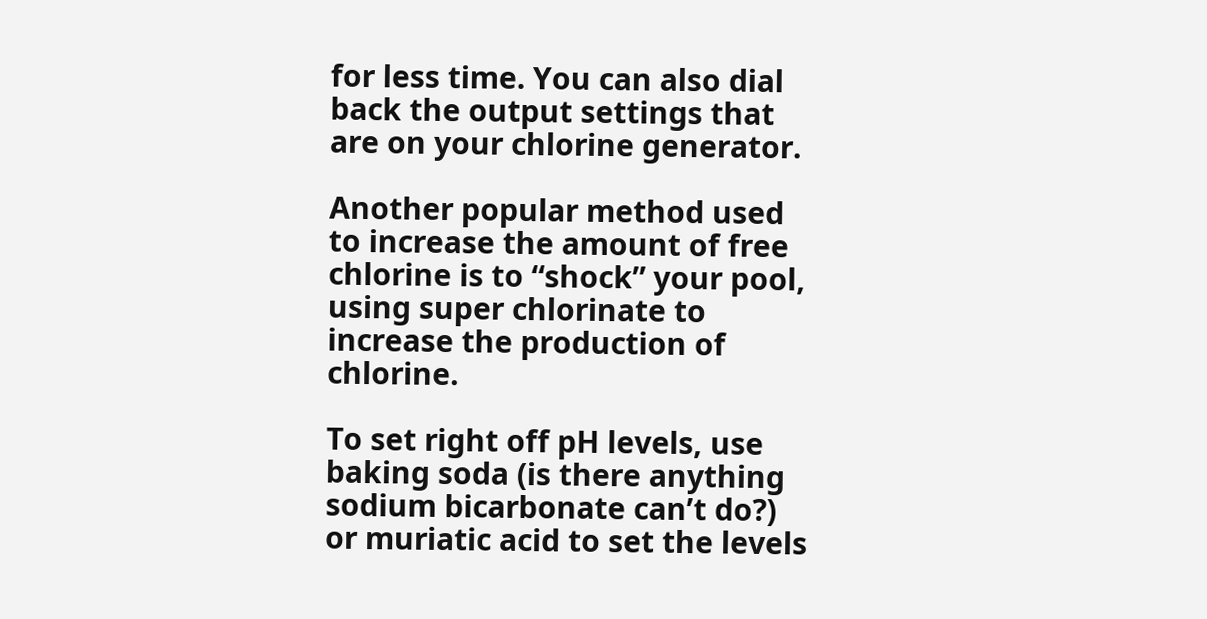for less time. You can also dial back the output settings that are on your chlorine generator.

Another popular method used to increase the amount of free chlorine is to “shock” your pool, using super chlorinate to increase the production of chlorine.

To set right off pH levels, use baking soda (is there anything sodium bicarbonate can’t do?) or muriatic acid to set the levels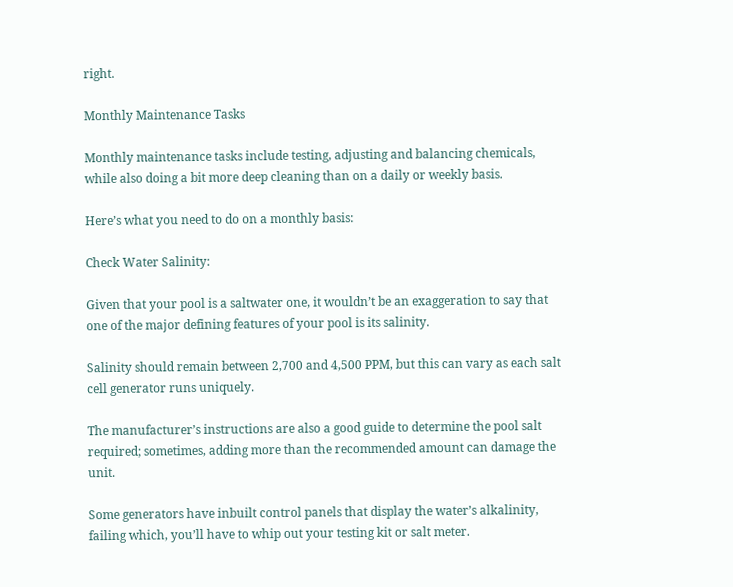right.

Monthly Maintenance Tasks

Monthly maintenance tasks include testing, adjusting and balancing chemicals, while also doing a bit more deep cleaning than on a daily or weekly basis.

Here’s what you need to do on a monthly basis:

Check Water Salinity:

Given that your pool is a saltwater one, it wouldn’t be an exaggeration to say that one of the major defining features of your pool is its salinity.

Salinity should remain between 2,700 and 4,500 PPM, but this can vary as each salt cell generator runs uniquely.

The manufacturer’s instructions are also a good guide to determine the pool salt required; sometimes, adding more than the recommended amount can damage the unit.

Some generators have inbuilt control panels that display the water’s alkalinity, failing which, you’ll have to whip out your testing kit or salt meter.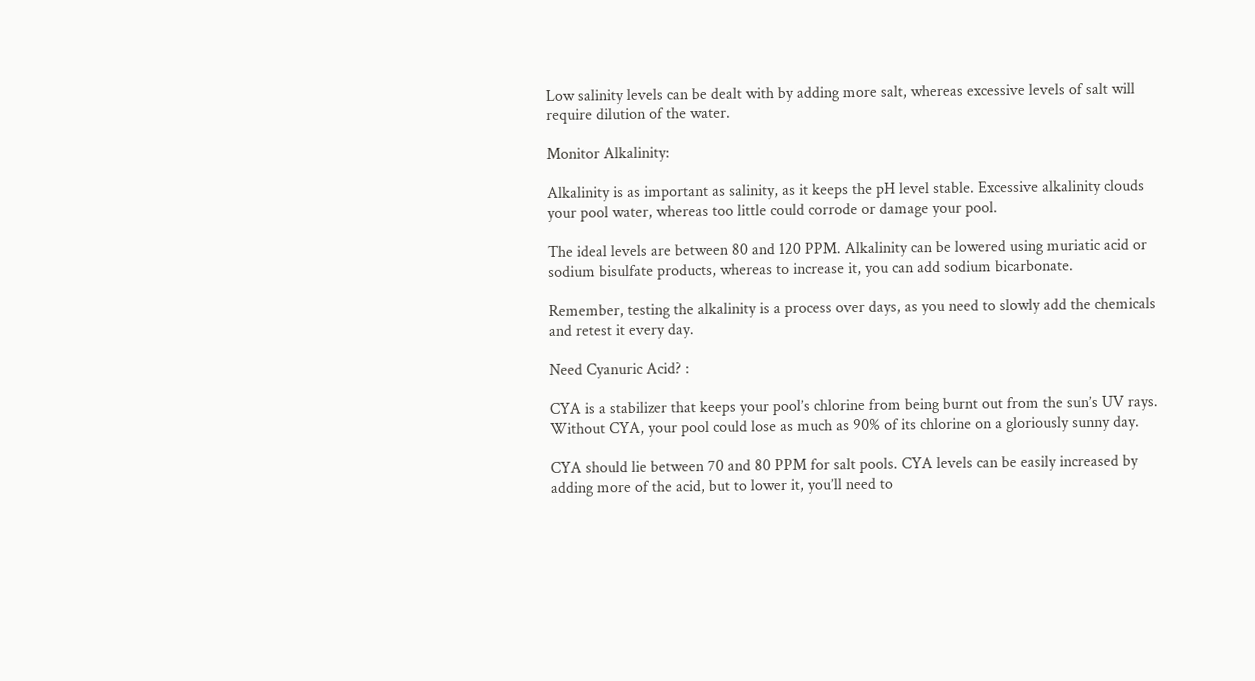Low salinity levels can be dealt with by adding more salt, whereas excessive levels of salt will require dilution of the water.

Monitor Alkalinity:

Alkalinity is as important as salinity, as it keeps the pH level stable. Excessive alkalinity clouds your pool water, whereas too little could corrode or damage your pool.

The ideal levels are between 80 and 120 PPM. Alkalinity can be lowered using muriatic acid or sodium bisulfate products, whereas to increase it, you can add sodium bicarbonate.

Remember, testing the alkalinity is a process over days, as you need to slowly add the chemicals and retest it every day.

Need Cyanuric Acid? :

CYA is a stabilizer that keeps your pool’s chlorine from being burnt out from the sun’s UV rays. Without CYA, your pool could lose as much as 90% of its chlorine on a gloriously sunny day.

CYA should lie between 70 and 80 PPM for salt pools. CYA levels can be easily increased by adding more of the acid, but to lower it, you’ll need to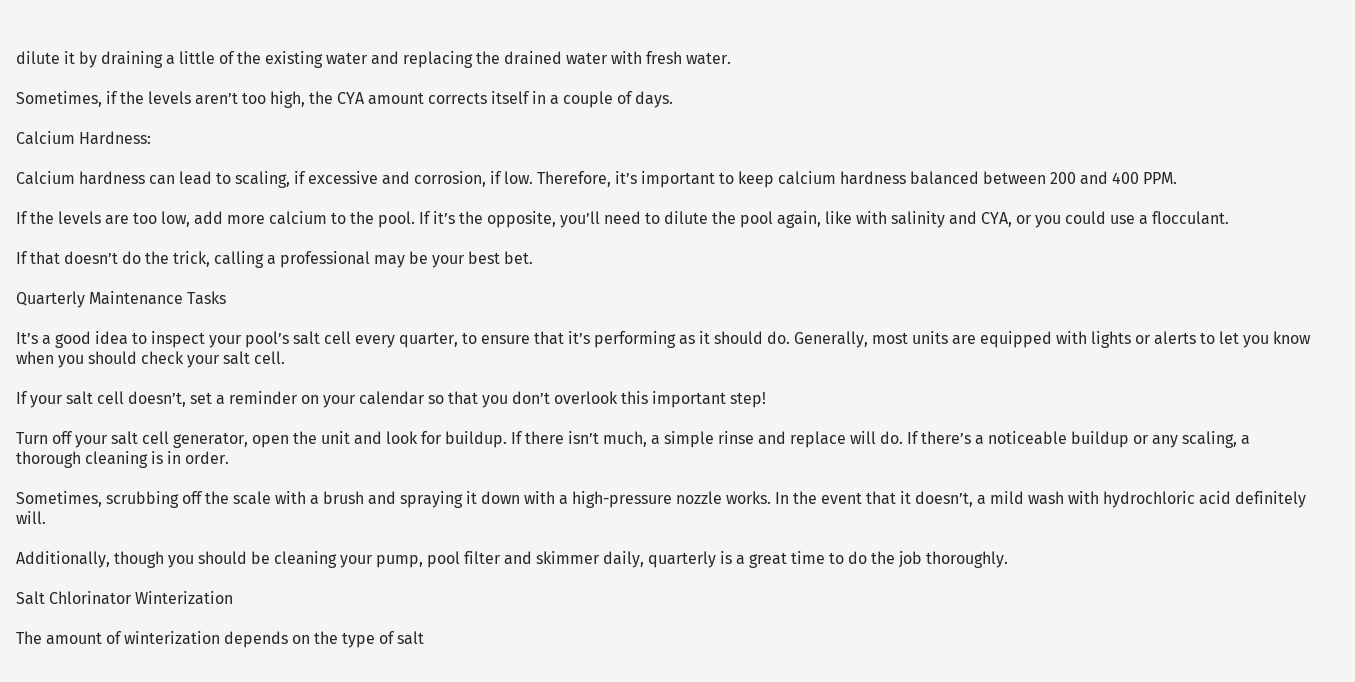dilute it by draining a little of the existing water and replacing the drained water with fresh water.

Sometimes, if the levels aren’t too high, the CYA amount corrects itself in a couple of days.

Calcium Hardness:

Calcium hardness can lead to scaling, if excessive and corrosion, if low. Therefore, it’s important to keep calcium hardness balanced between 200 and 400 PPM.

If the levels are too low, add more calcium to the pool. If it’s the opposite, you’ll need to dilute the pool again, like with salinity and CYA, or you could use a flocculant.

If that doesn’t do the trick, calling a professional may be your best bet.

Quarterly Maintenance Tasks

It’s a good idea to inspect your pool’s salt cell every quarter, to ensure that it’s performing as it should do. Generally, most units are equipped with lights or alerts to let you know when you should check your salt cell.

If your salt cell doesn’t, set a reminder on your calendar so that you don’t overlook this important step!

Turn off your salt cell generator, open the unit and look for buildup. If there isn’t much, a simple rinse and replace will do. If there’s a noticeable buildup or any scaling, a thorough cleaning is in order.

Sometimes, scrubbing off the scale with a brush and spraying it down with a high-pressure nozzle works. In the event that it doesn’t, a mild wash with hydrochloric acid definitely will.

Additionally, though you should be cleaning your pump, pool filter and skimmer daily, quarterly is a great time to do the job thoroughly.

Salt Chlorinator Winterization

The amount of winterization depends on the type of salt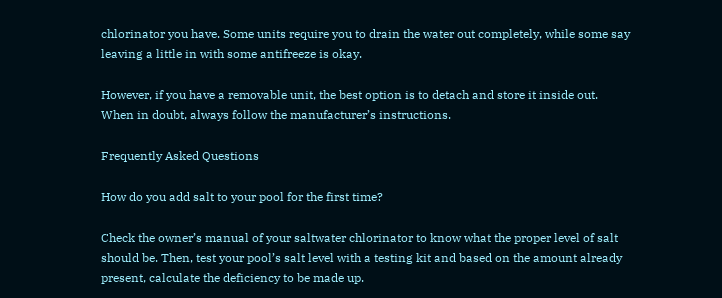chlorinator you have. Some units require you to drain the water out completely, while some say leaving a little in with some antifreeze is okay.

However, if you have a removable unit, the best option is to detach and store it inside out. When in doubt, always follow the manufacturer’s instructions.

Frequently Asked Questions

How do you add salt to your pool for the first time?

Check the owner’s manual of your saltwater chlorinator to know what the proper level of salt should be. Then, test your pool’s salt level with a testing kit and based on the amount already present, calculate the deficiency to be made up.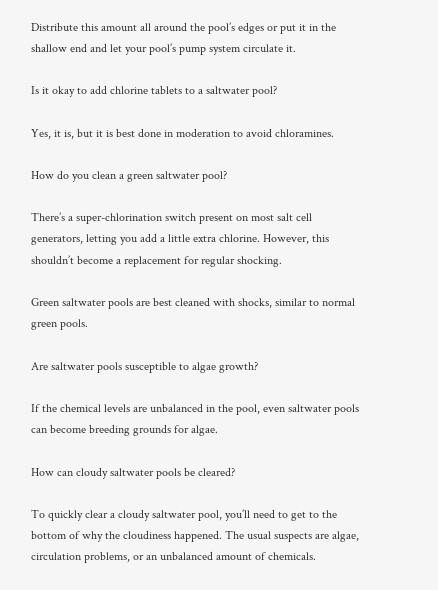Distribute this amount all around the pool’s edges or put it in the shallow end and let your pool’s pump system circulate it.

Is it okay to add chlorine tablets to a saltwater pool?

Yes, it is, but it is best done in moderation to avoid chloramines.

How do you clean a green saltwater pool?

There’s a super-chlorination switch present on most salt cell generators, letting you add a little extra chlorine. However, this shouldn’t become a replacement for regular shocking.

Green saltwater pools are best cleaned with shocks, similar to normal green pools.

Are saltwater pools susceptible to algae growth?

If the chemical levels are unbalanced in the pool, even saltwater pools can become breeding grounds for algae.

How can cloudy saltwater pools be cleared?

To quickly clear a cloudy saltwater pool, you’ll need to get to the bottom of why the cloudiness happened. The usual suspects are algae, circulation problems, or an unbalanced amount of chemicals.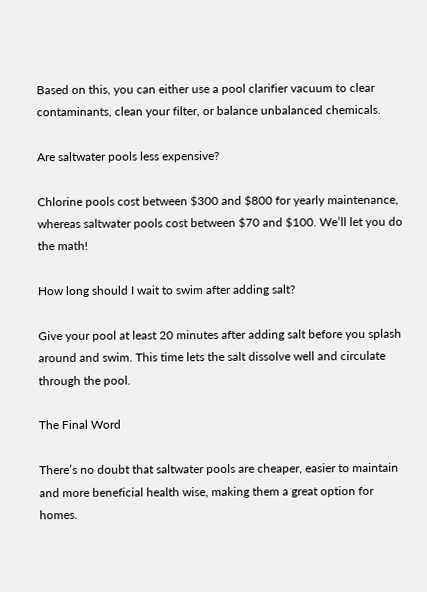Based on this, you can either use a pool clarifier vacuum to clear contaminants, clean your filter, or balance unbalanced chemicals.

Are saltwater pools less expensive?

Chlorine pools cost between $300 and $800 for yearly maintenance, whereas saltwater pools cost between $70 and $100. We’ll let you do the math!

How long should I wait to swim after adding salt?

Give your pool at least 20 minutes after adding salt before you splash around and swim. This time lets the salt dissolve well and circulate through the pool.

The Final Word

There’s no doubt that saltwater pools are cheaper, easier to maintain and more beneficial health wise, making them a great option for homes.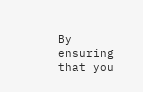By ensuring that you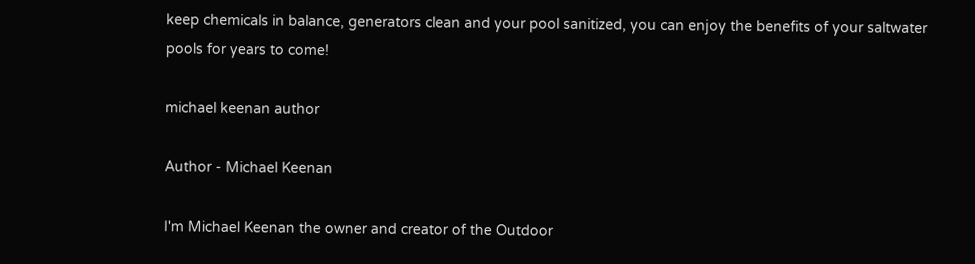keep chemicals in balance, generators clean and your pool sanitized, you can enjoy the benefits of your saltwater pools for years to come!

michael keenan author

Author - Michael Keenan

I'm Michael Keenan the owner and creator of the Outdoor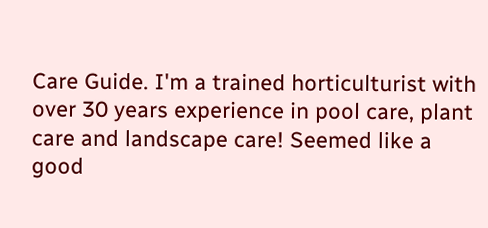Care Guide. I'm a trained horticulturist with over 30 years experience in pool care, plant care and landscape care! Seemed like a good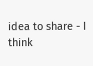idea to share - I think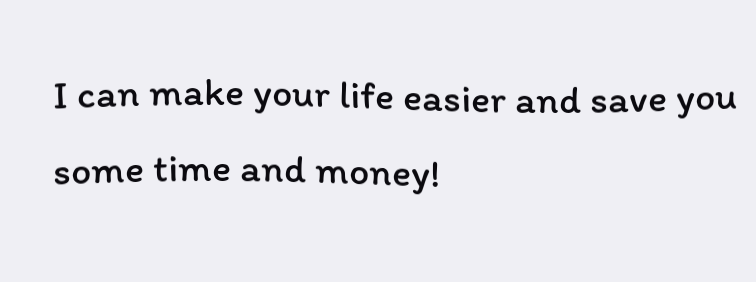I can make your life easier and save you some time and money!